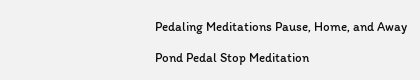Pedaling Meditations Pause, Home, and Away

Pond Pedal Stop Meditation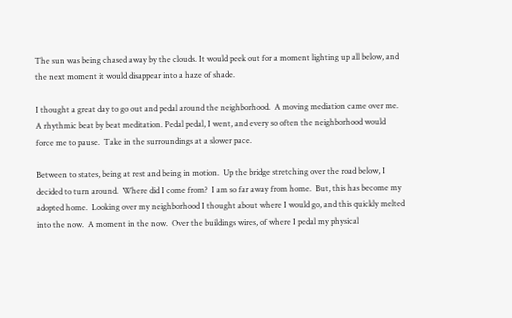The sun was being chased away by the clouds. It would peek out for a moment lighting up all below, and the next moment it would disappear into a haze of shade.

I thought a great day to go out and pedal around the neighborhood.  A moving mediation came over me.  A rhythmic beat by beat meditation. Pedal pedal, I went, and every so often the neighborhood would force me to pause.  Take in the surroundings at a slower pace.

Between to states, being at rest and being in motion.  Up the bridge stretching over the road below, I decided to turn around.  Where did I come from?  I am so far away from home.  But, this has become my adopted home.  Looking over my neighborhood I thought about where I would go, and this quickly melted into the now.  A moment in the now.  Over the buildings wires, of where I pedal my physical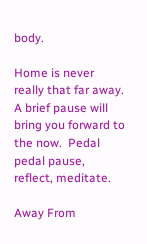body.

Home is never really that far away.  A brief pause will bring you forward to the now.  Pedal pedal pause, reflect, meditate.

Away From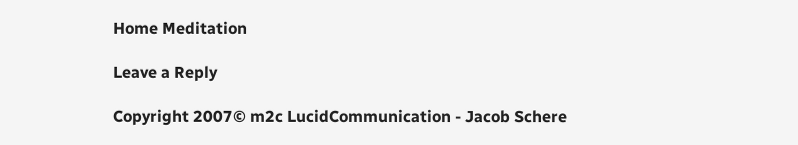Home Meditation

Leave a Reply

Copyright 2007© m2c LucidCommunication - Jacob Schere